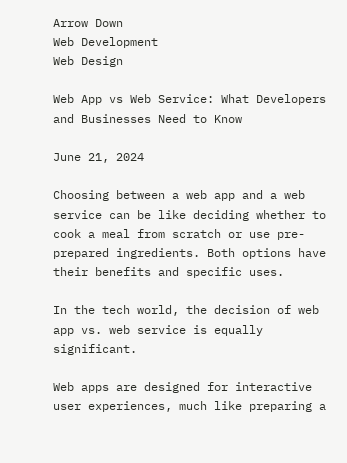Arrow Down
Web Development
Web Design

Web App vs Web Service: What Developers and Businesses Need to Know

June 21, 2024

Choosing between a web app and a web service can be like deciding whether to cook a meal from scratch or use pre-prepared ingredients. Both options have their benefits and specific uses.

In the tech world, the decision of web app vs. web service is equally significant.

Web apps are designed for interactive user experiences, much like preparing a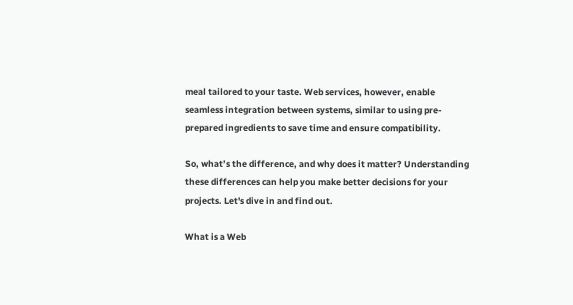meal tailored to your taste. Web services, however, enable seamless integration between systems, similar to using pre-prepared ingredients to save time and ensure compatibility.

So, what’s the difference, and why does it matter? Understanding these differences can help you make better decisions for your projects. Let's dive in and find out.

What is a Web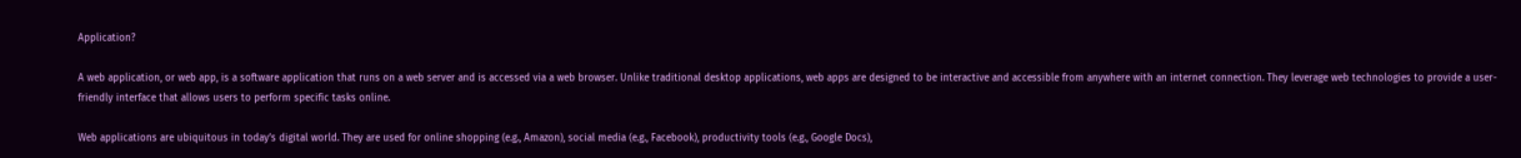Application?

A web application, or web app, is a software application that runs on a web server and is accessed via a web browser. Unlike traditional desktop applications, web apps are designed to be interactive and accessible from anywhere with an internet connection. They leverage web technologies to provide a user-friendly interface that allows users to perform specific tasks online.

Web applications are ubiquitous in today’s digital world. They are used for online shopping (e.g., Amazon), social media (e.g., Facebook), productivity tools (e.g., Google Docs),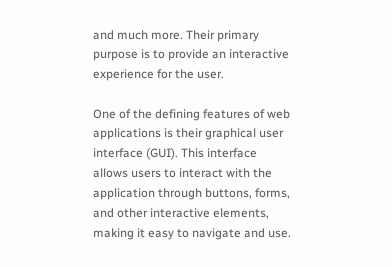and much more. Their primary purpose is to provide an interactive experience for the user.

One of the defining features of web applications is their graphical user interface (GUI). This interface allows users to interact with the application through buttons, forms, and other interactive elements, making it easy to navigate and use.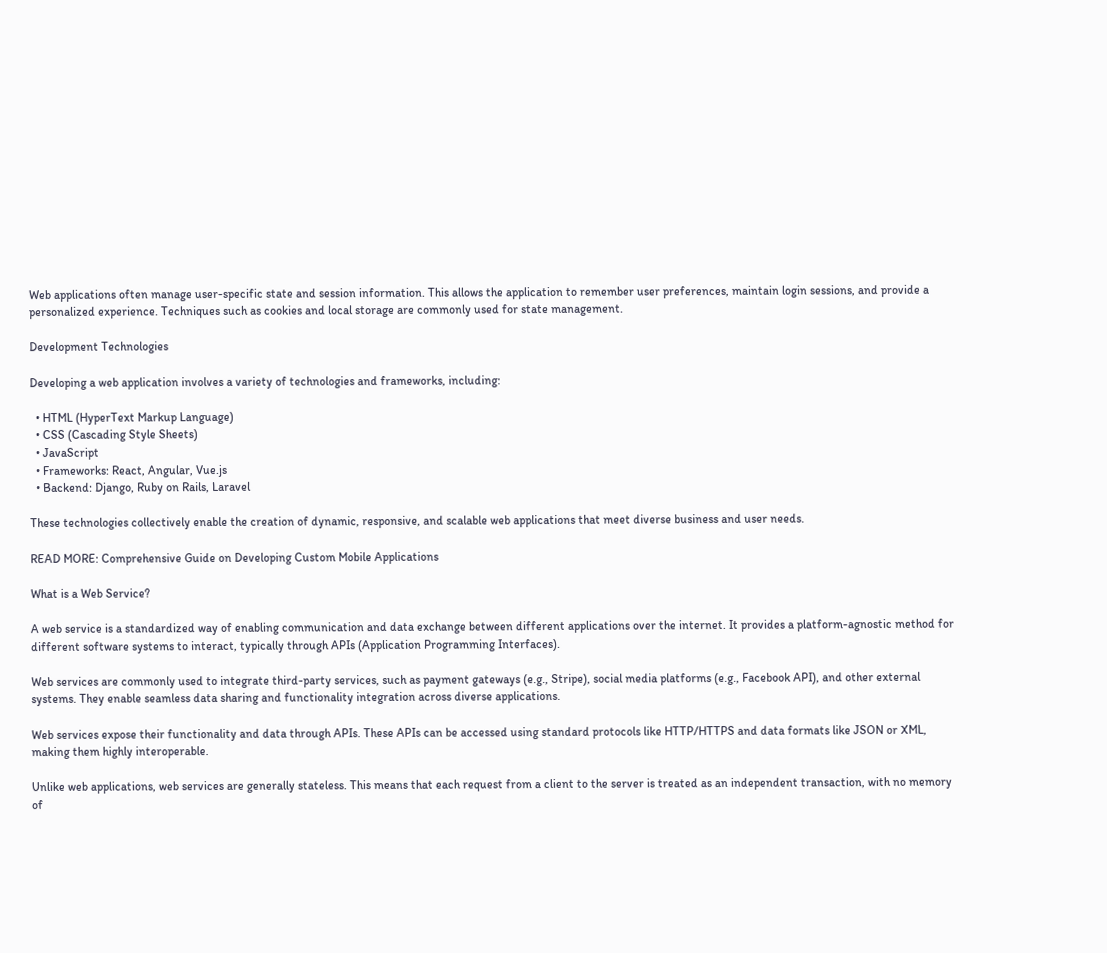Web applications often manage user-specific state and session information. This allows the application to remember user preferences, maintain login sessions, and provide a personalized experience. Techniques such as cookies and local storage are commonly used for state management.

Development Technologies

Developing a web application involves a variety of technologies and frameworks, including:

  • HTML (HyperText Markup Language)
  • CSS (Cascading Style Sheets)
  • JavaScript
  • Frameworks: React, Angular, Vue.js
  • Backend: Django, Ruby on Rails, Laravel

These technologies collectively enable the creation of dynamic, responsive, and scalable web applications that meet diverse business and user needs.

READ MORE: Comprehensive Guide on Developing Custom Mobile Applications

What is a Web Service?

A web service is a standardized way of enabling communication and data exchange between different applications over the internet. It provides a platform-agnostic method for different software systems to interact, typically through APIs (Application Programming Interfaces).

Web services are commonly used to integrate third-party services, such as payment gateways (e.g., Stripe), social media platforms (e.g., Facebook API), and other external systems. They enable seamless data sharing and functionality integration across diverse applications.

Web services expose their functionality and data through APIs. These APIs can be accessed using standard protocols like HTTP/HTTPS and data formats like JSON or XML, making them highly interoperable.

Unlike web applications, web services are generally stateless. This means that each request from a client to the server is treated as an independent transaction, with no memory of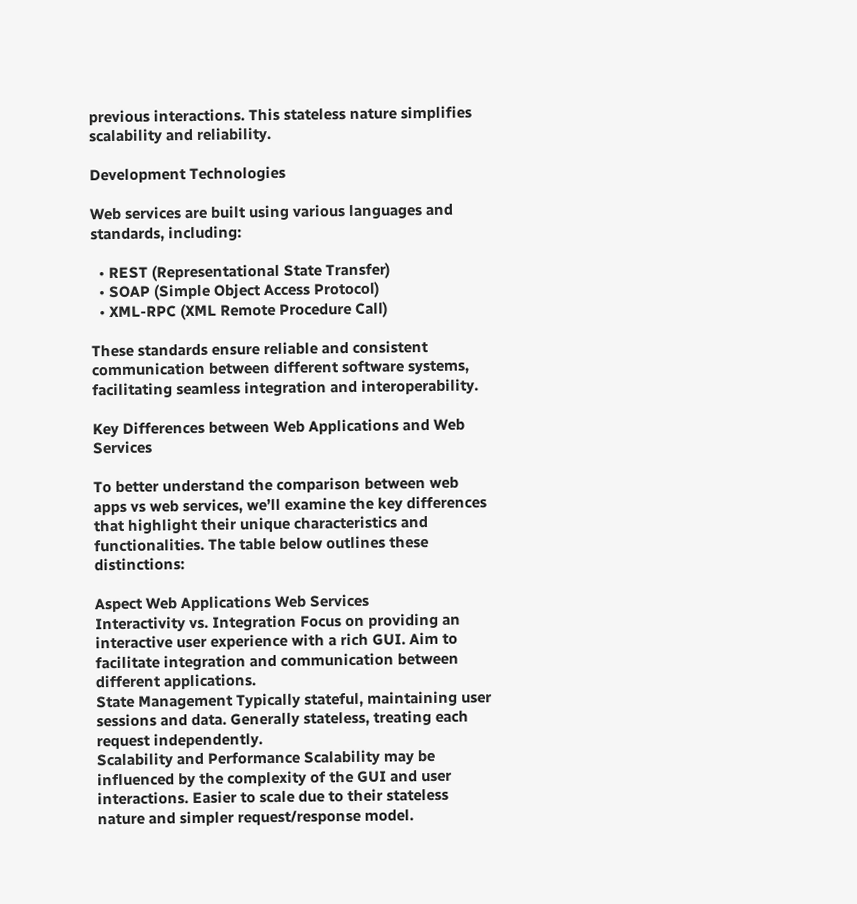previous interactions. This stateless nature simplifies scalability and reliability.

Development Technologies

Web services are built using various languages and standards, including:

  • REST (Representational State Transfer)
  • SOAP (Simple Object Access Protocol)
  • XML-RPC (XML Remote Procedure Call)

These standards ensure reliable and consistent communication between different software systems, facilitating seamless integration and interoperability.

Key Differences between Web Applications and Web Services

To better understand the comparison between web apps vs web services, we’ll examine the key differences that highlight their unique characteristics and functionalities. The table below outlines these distinctions:

Aspect Web Applications Web Services
Interactivity vs. Integration Focus on providing an interactive user experience with a rich GUI. Aim to facilitate integration and communication between different applications.
State Management Typically stateful, maintaining user sessions and data. Generally stateless, treating each request independently.
Scalability and Performance Scalability may be influenced by the complexity of the GUI and user interactions. Easier to scale due to their stateless nature and simpler request/response model.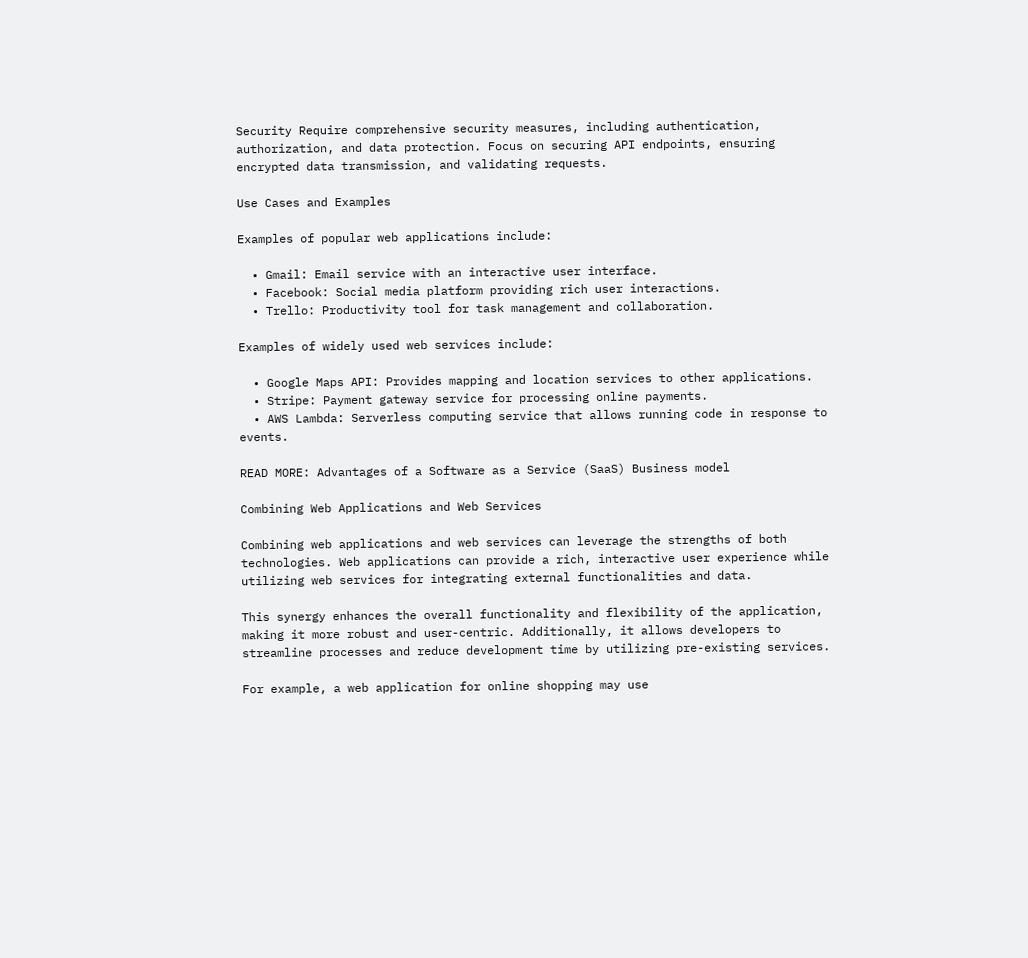Security Require comprehensive security measures, including authentication, authorization, and data protection. Focus on securing API endpoints, ensuring encrypted data transmission, and validating requests.

Use Cases and Examples

Examples of popular web applications include:

  • Gmail: Email service with an interactive user interface.
  • Facebook: Social media platform providing rich user interactions.
  • Trello: Productivity tool for task management and collaboration.

Examples of widely used web services include:

  • Google Maps API: Provides mapping and location services to other applications.
  • Stripe: Payment gateway service for processing online payments.
  • AWS Lambda: Serverless computing service that allows running code in response to events.

READ MORE: Advantages of a Software as a Service (SaaS) Business model

Combining Web Applications and Web Services

Combining web applications and web services can leverage the strengths of both technologies. Web applications can provide a rich, interactive user experience while utilizing web services for integrating external functionalities and data.

This synergy enhances the overall functionality and flexibility of the application, making it more robust and user-centric. Additionally, it allows developers to streamline processes and reduce development time by utilizing pre-existing services.

For example, a web application for online shopping may use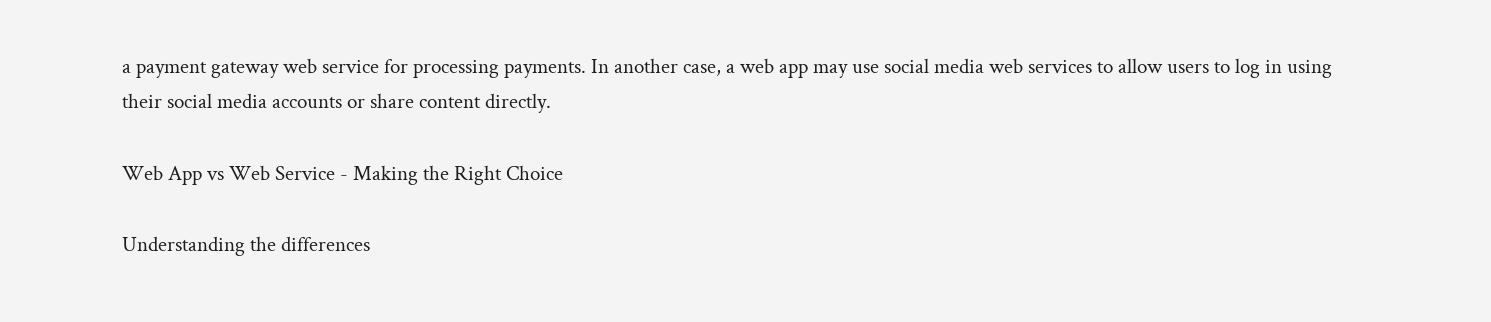a payment gateway web service for processing payments. In another case, a web app may use social media web services to allow users to log in using their social media accounts or share content directly.

Web App vs Web Service - Making the Right Choice

Understanding the differences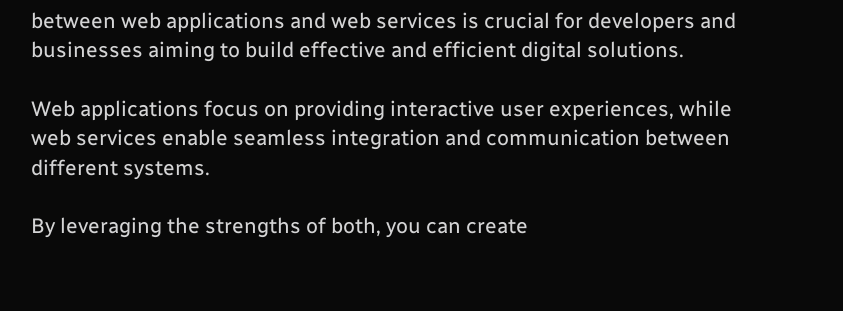between web applications and web services is crucial for developers and businesses aiming to build effective and efficient digital solutions.

Web applications focus on providing interactive user experiences, while web services enable seamless integration and communication between different systems.

By leveraging the strengths of both, you can create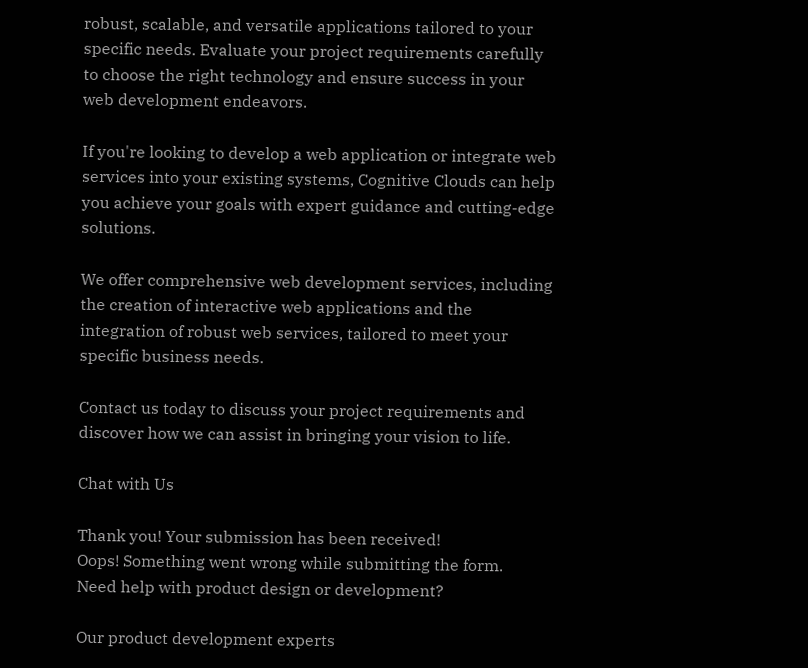robust, scalable, and versatile applications tailored to your specific needs. Evaluate your project requirements carefully to choose the right technology and ensure success in your web development endeavors.

If you're looking to develop a web application or integrate web services into your existing systems, Cognitive Clouds can help you achieve your goals with expert guidance and cutting-edge solutions.

We offer comprehensive web development services, including the creation of interactive web applications and the integration of robust web services, tailored to meet your specific business needs.

Contact us today to discuss your project requirements and discover how we can assist in bringing your vision to life.

Chat with Us

Thank you! Your submission has been received!
Oops! Something went wrong while submitting the form.
Need help with product design or development?

Our product development experts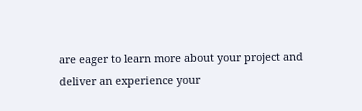are eager to learn more about your project and deliver an experience your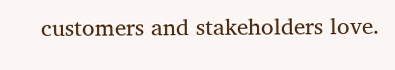customers and stakeholders love.